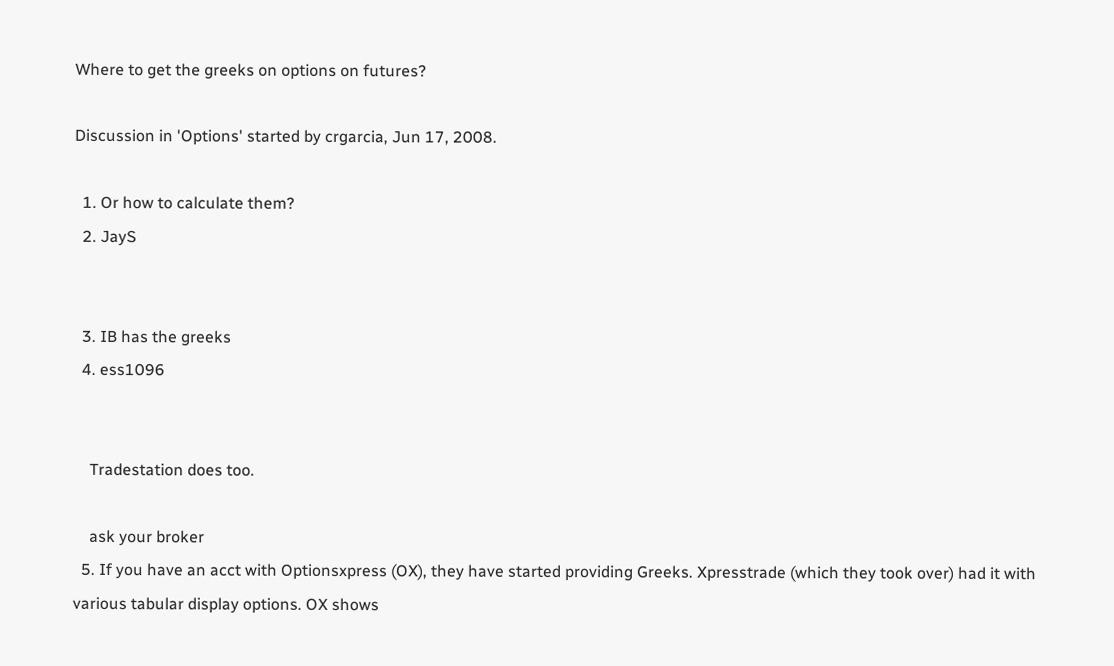Where to get the greeks on options on futures?

Discussion in 'Options' started by crgarcia, Jun 17, 2008.

  1. Or how to calculate them?
  2. JayS


  3. IB has the greeks
  4. ess1096


    Tradestation does too.

    ask your broker
  5. If you have an acct with Optionsxpress (OX), they have started providing Greeks. Xpresstrade (which they took over) had it with various tabular display options. OX shows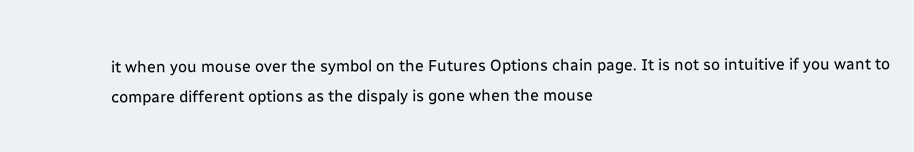it when you mouse over the symbol on the Futures Options chain page. It is not so intuitive if you want to compare different options as the dispaly is gone when the mouse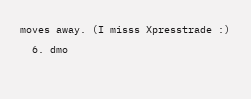moves away. (I misss Xpresstrade :)
  6. dmo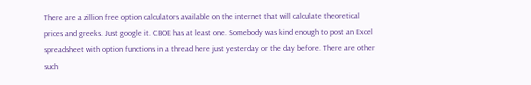There are a zillion free option calculators available on the internet that will calculate theoretical prices and greeks. Just google it. CBOE has at least one. Somebody was kind enough to post an Excel spreadsheet with option functions in a thread here just yesterday or the day before. There are other such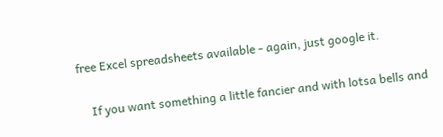free Excel spreadsheets available - again, just google it.

    If you want something a little fancier and with lotsa bells and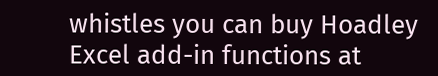whistles you can buy Hoadley Excel add-in functions at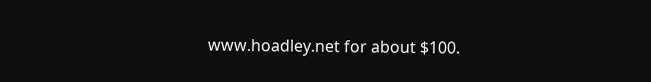www.hoadley.net for about $100.